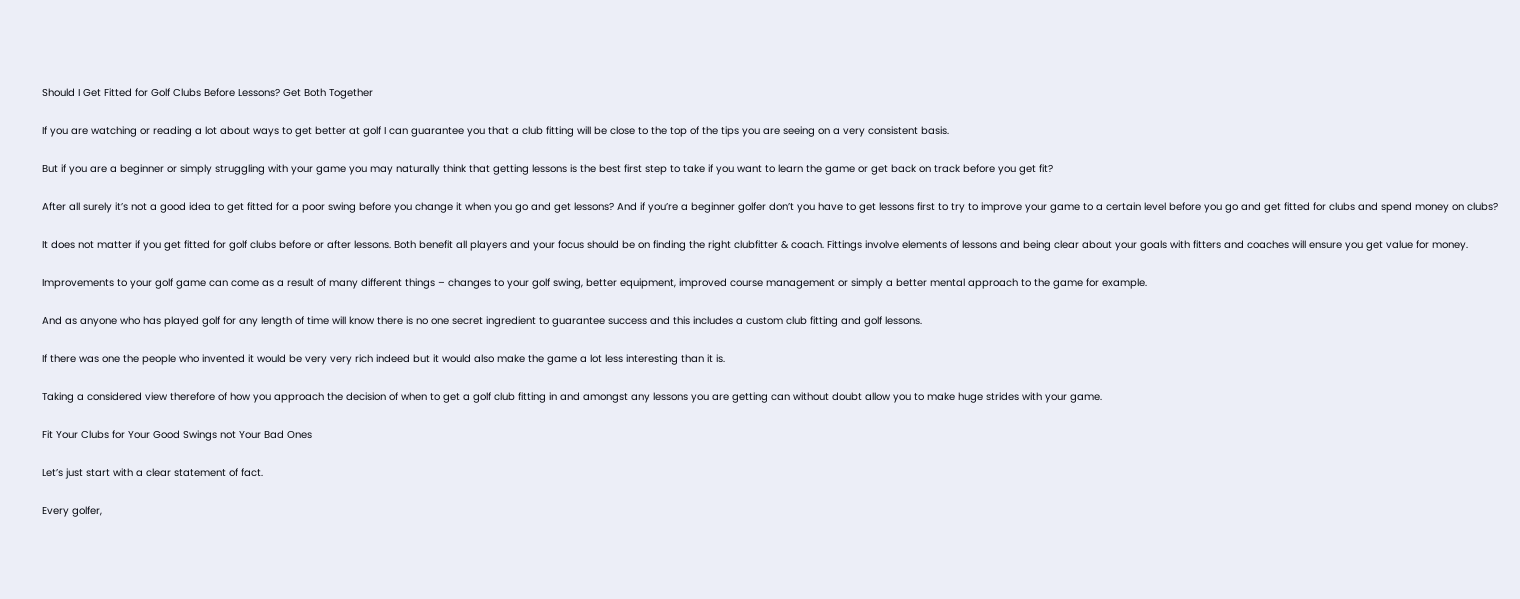Should I Get Fitted for Golf Clubs Before Lessons? Get Both Together

If you are watching or reading a lot about ways to get better at golf I can guarantee you that a club fitting will be close to the top of the tips you are seeing on a very consistent basis.

But if you are a beginner or simply struggling with your game you may naturally think that getting lessons is the best first step to take if you want to learn the game or get back on track before you get fit?

After all surely it’s not a good idea to get fitted for a poor swing before you change it when you go and get lessons? And if you’re a beginner golfer don’t you have to get lessons first to try to improve your game to a certain level before you go and get fitted for clubs and spend money on clubs?

It does not matter if you get fitted for golf clubs before or after lessons. Both benefit all players and your focus should be on finding the right clubfitter & coach. Fittings involve elements of lessons and being clear about your goals with fitters and coaches will ensure you get value for money.

Improvements to your golf game can come as a result of many different things – changes to your golf swing, better equipment, improved course management or simply a better mental approach to the game for example.

And as anyone who has played golf for any length of time will know there is no one secret ingredient to guarantee success and this includes a custom club fitting and golf lessons.

If there was one the people who invented it would be very very rich indeed but it would also make the game a lot less interesting than it is.

Taking a considered view therefore of how you approach the decision of when to get a golf club fitting in and amongst any lessons you are getting can without doubt allow you to make huge strides with your game.

Fit Your Clubs for Your Good Swings not Your Bad Ones

Let’s just start with a clear statement of fact.

Every golfer,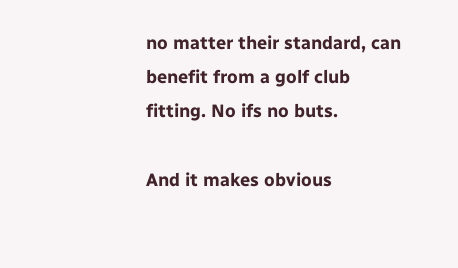no matter their standard, can benefit from a golf club fitting. No ifs no buts.

And it makes obvious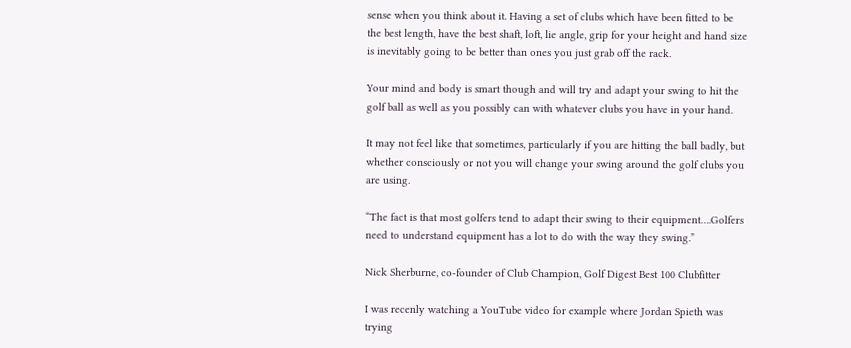sense when you think about it. Having a set of clubs which have been fitted to be the best length, have the best shaft, loft, lie angle, grip for your height and hand size is inevitably going to be better than ones you just grab off the rack.

Your mind and body is smart though and will try and adapt your swing to hit the golf ball as well as you possibly can with whatever clubs you have in your hand.

It may not feel like that sometimes, particularly if you are hitting the ball badly, but whether consciously or not you will change your swing around the golf clubs you are using.

“The fact is that most golfers tend to adapt their swing to their equipment….Golfers need to understand equipment has a lot to do with the way they swing.”

Nick Sherburne, co-founder of Club Champion, Golf Digest Best 100 Clubfitter

I was recenly watching a YouTube video for example where Jordan Spieth was trying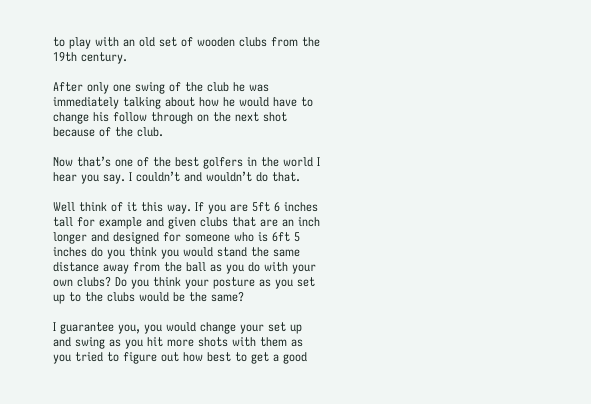to play with an old set of wooden clubs from the 19th century.

After only one swing of the club he was immediately talking about how he would have to change his follow through on the next shot because of the club.

Now that’s one of the best golfers in the world I hear you say. I couldn’t and wouldn’t do that.

Well think of it this way. If you are 5ft 6 inches tall for example and given clubs that are an inch longer and designed for someone who is 6ft 5 inches do you think you would stand the same distance away from the ball as you do with your own clubs? Do you think your posture as you set up to the clubs would be the same?

I guarantee you, you would change your set up and swing as you hit more shots with them as you tried to figure out how best to get a good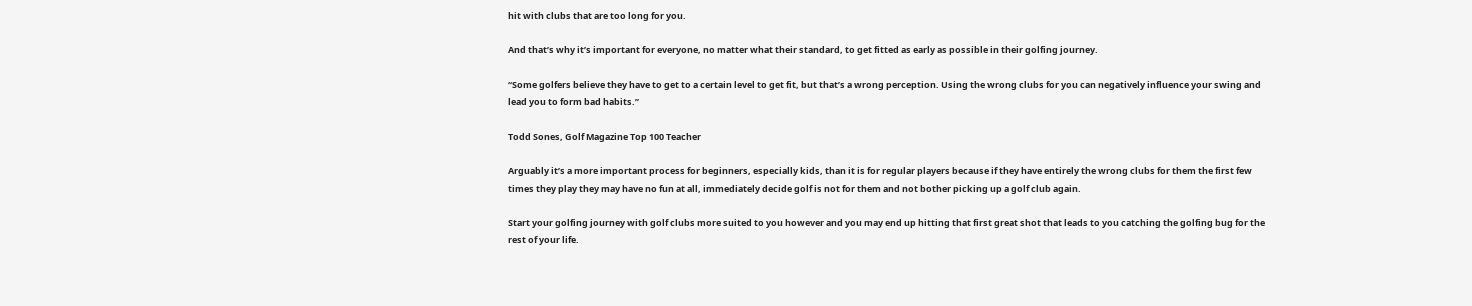hit with clubs that are too long for you.

And that’s why it’s important for everyone, no matter what their standard, to get fitted as early as possible in their golfing journey.

“Some golfers believe they have to get to a certain level to get fit, but that’s a wrong perception. Using the wrong clubs for you can negatively influence your swing and lead you to form bad habits.”

Todd Sones, Golf Magazine Top 100 Teacher

Arguably it’s a more important process for beginners, especially kids, than it is for regular players because if they have entirely the wrong clubs for them the first few times they play they may have no fun at all, immediately decide golf is not for them and not bother picking up a golf club again.

Start your golfing journey with golf clubs more suited to you however and you may end up hitting that first great shot that leads to you catching the golfing bug for the rest of your life.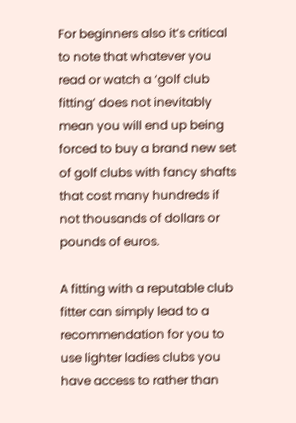For beginners also it’s critical to note that whatever you read or watch a ‘golf club fitting’ does not inevitably mean you will end up being forced to buy a brand new set of golf clubs with fancy shafts that cost many hundreds if not thousands of dollars or pounds of euros.

A fitting with a reputable club fitter can simply lead to a recommendation for you to use lighter ladies clubs you have access to rather than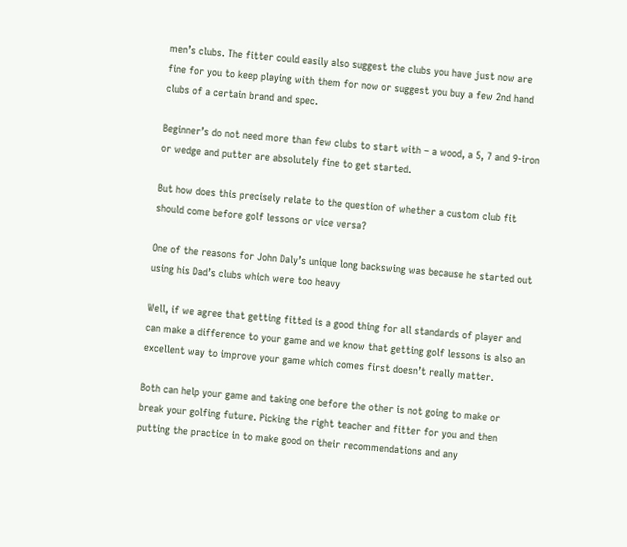men’s clubs. The fitter could easily also suggest the clubs you have just now are fine for you to keep playing with them for now or suggest you buy a few 2nd hand clubs of a certain brand and spec.

Beginner’s do not need more than few clubs to start with – a wood, a 5, 7 and 9-iron or wedge and putter are absolutely fine to get started.

But how does this precisely relate to the question of whether a custom club fit should come before golf lessons or vice versa?

One of the reasons for John Daly’s unique long backswing was because he started out using his Dad’s clubs which were too heavy

Well, if we agree that getting fitted is a good thing for all standards of player and can make a difference to your game and we know that getting golf lessons is also an excellent way to improve your game which comes first doesn’t really matter.

Both can help your game and taking one before the other is not going to make or break your golfing future. Picking the right teacher and fitter for you and then putting the practice in to make good on their recommendations and any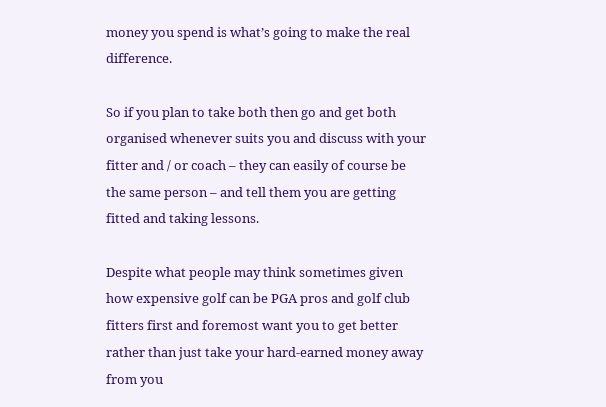money you spend is what’s going to make the real difference.

So if you plan to take both then go and get both organised whenever suits you and discuss with your fitter and / or coach – they can easily of course be the same person – and tell them you are getting fitted and taking lessons.

Despite what people may think sometimes given how expensive golf can be PGA pros and golf club fitters first and foremost want you to get better rather than just take your hard-earned money away from you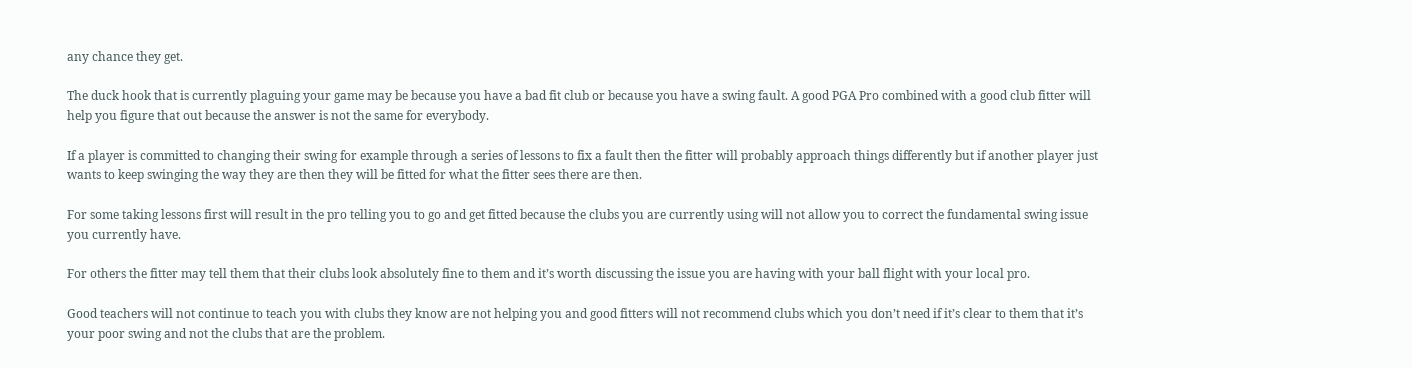any chance they get.

The duck hook that is currently plaguing your game may be because you have a bad fit club or because you have a swing fault. A good PGA Pro combined with a good club fitter will help you figure that out because the answer is not the same for everybody.

If a player is committed to changing their swing for example through a series of lessons to fix a fault then the fitter will probably approach things differently but if another player just wants to keep swinging the way they are then they will be fitted for what the fitter sees there are then.

For some taking lessons first will result in the pro telling you to go and get fitted because the clubs you are currently using will not allow you to correct the fundamental swing issue you currently have.

For others the fitter may tell them that their clubs look absolutely fine to them and it’s worth discussing the issue you are having with your ball flight with your local pro.

Good teachers will not continue to teach you with clubs they know are not helping you and good fitters will not recommend clubs which you don’t need if it’s clear to them that it’s your poor swing and not the clubs that are the problem.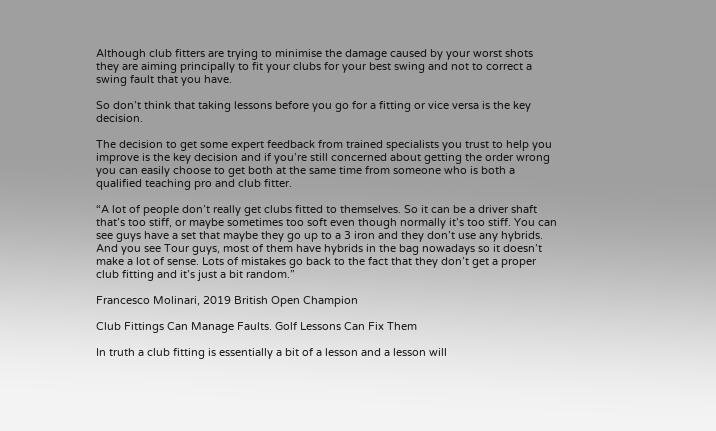Although club fitters are trying to minimise the damage caused by your worst shots they are aiming principally to fit your clubs for your best swing and not to correct a swing fault that you have.

So don’t think that taking lessons before you go for a fitting or vice versa is the key decision.

The decision to get some expert feedback from trained specialists you trust to help you improve is the key decision and if you’re still concerned about getting the order wrong you can easily choose to get both at the same time from someone who is both a qualified teaching pro and club fitter.

“A lot of people don’t really get clubs fitted to themselves. So it can be a driver shaft that’s too stiff, or maybe sometimes too soft even though normally it’s too stiff. You can see guys have a set that maybe they go up to a 3 iron and they don’t use any hybrids. And you see Tour guys, most of them have hybrids in the bag nowadays so it doesn’t make a lot of sense. Lots of mistakes go back to the fact that they don’t get a proper club fitting and it’s just a bit random.”

Francesco Molinari, 2019 British Open Champion

Club Fittings Can Manage Faults. Golf Lessons Can Fix Them

In truth a club fitting is essentially a bit of a lesson and a lesson will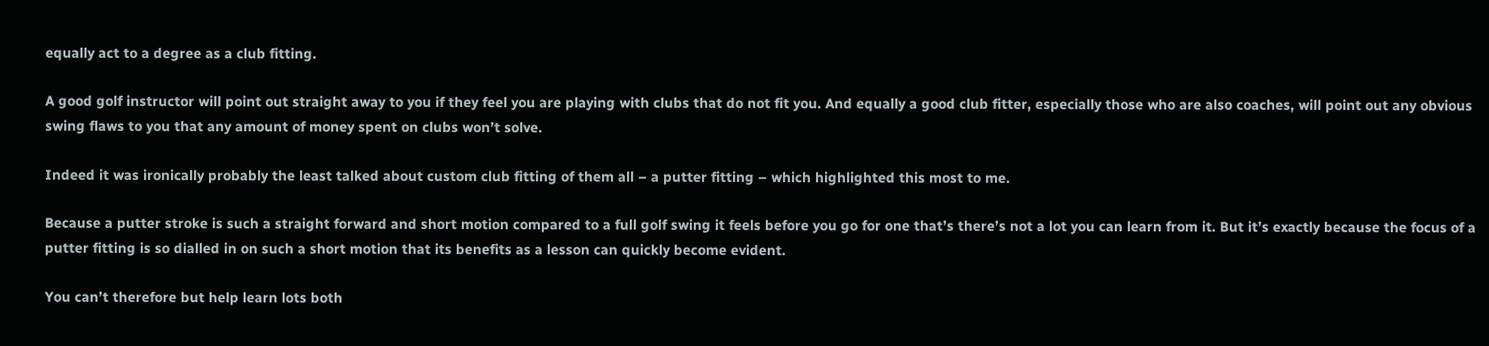equally act to a degree as a club fitting.

A good golf instructor will point out straight away to you if they feel you are playing with clubs that do not fit you. And equally a good club fitter, especially those who are also coaches, will point out any obvious swing flaws to you that any amount of money spent on clubs won’t solve.

Indeed it was ironically probably the least talked about custom club fitting of them all – a putter fitting – which highlighted this most to me.

Because a putter stroke is such a straight forward and short motion compared to a full golf swing it feels before you go for one that’s there’s not a lot you can learn from it. But it’s exactly because the focus of a putter fitting is so dialled in on such a short motion that its benefits as a lesson can quickly become evident.

You can’t therefore but help learn lots both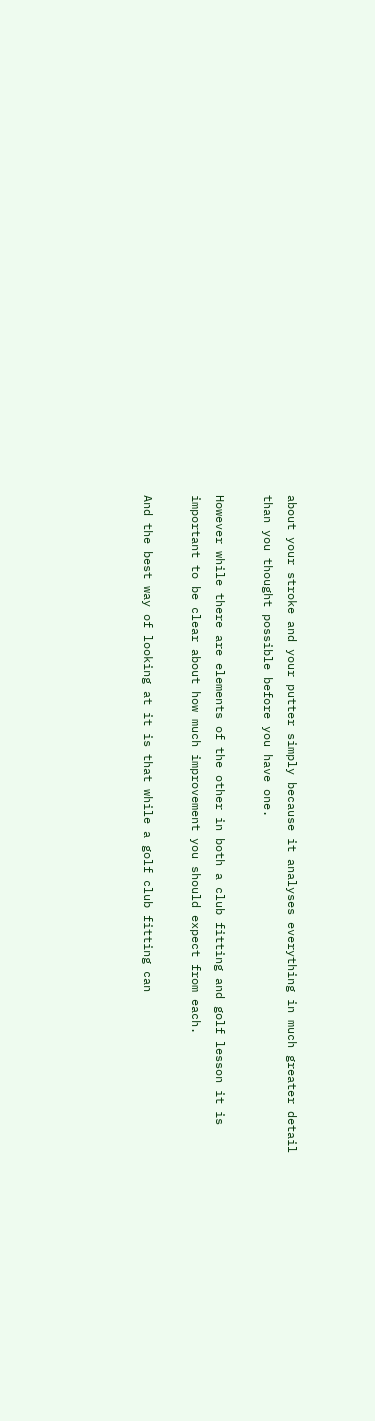about your stroke and your putter simply because it analyses everything in much greater detail than you thought possible before you have one.

However while there are elements of the other in both a club fitting and golf lesson it is important to be clear about how much improvement you should expect from each.

And the best way of looking at it is that while a golf club fitting can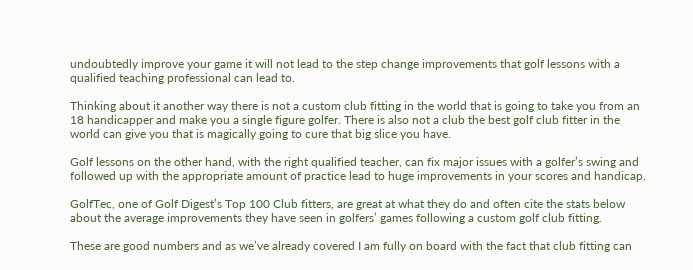undoubtedly improve your game it will not lead to the step change improvements that golf lessons with a qualified teaching professional can lead to.

Thinking about it another way there is not a custom club fitting in the world that is going to take you from an 18 handicapper and make you a single figure golfer. There is also not a club the best golf club fitter in the world can give you that is magically going to cure that big slice you have.

Golf lessons on the other hand, with the right qualified teacher, can fix major issues with a golfer’s swing and followed up with the appropriate amount of practice lead to huge improvements in your scores and handicap.

GolfTec, one of Golf Digest’s Top 100 Club fitters, are great at what they do and often cite the stats below about the average improvements they have seen in golfers’ games following a custom golf club fitting.

These are good numbers and as we’ve already covered I am fully on board with the fact that club fitting can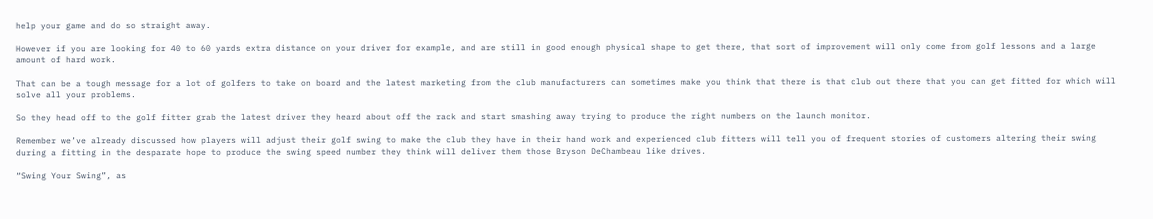help your game and do so straight away.

However if you are looking for 40 to 60 yards extra distance on your driver for example, and are still in good enough physical shape to get there, that sort of improvement will only come from golf lessons and a large amount of hard work.

That can be a tough message for a lot of golfers to take on board and the latest marketing from the club manufacturers can sometimes make you think that there is that club out there that you can get fitted for which will solve all your problems.

So they head off to the golf fitter grab the latest driver they heard about off the rack and start smashing away trying to produce the right numbers on the launch monitor.

Remember we’ve already discussed how players will adjust their golf swing to make the club they have in their hand work and experienced club fitters will tell you of frequent stories of customers altering their swing during a fitting in the desparate hope to produce the swing speed number they think will deliver them those Bryson DeChambeau like drives.

“Swing Your Swing”, as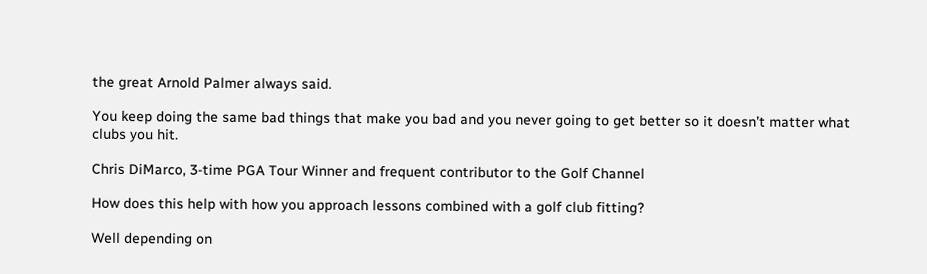the great Arnold Palmer always said.

You keep doing the same bad things that make you bad and you never going to get better so it doesn’t matter what clubs you hit.

Chris DiMarco, 3-time PGA Tour Winner and frequent contributor to the Golf Channel

How does this help with how you approach lessons combined with a golf club fitting?

Well depending on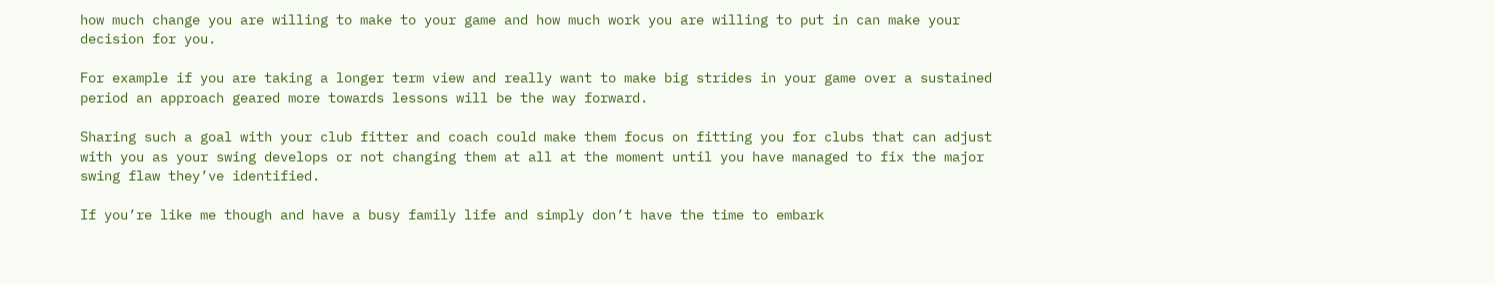how much change you are willing to make to your game and how much work you are willing to put in can make your decision for you.

For example if you are taking a longer term view and really want to make big strides in your game over a sustained period an approach geared more towards lessons will be the way forward.

Sharing such a goal with your club fitter and coach could make them focus on fitting you for clubs that can adjust with you as your swing develops or not changing them at all at the moment until you have managed to fix the major swing flaw they’ve identified.

If you’re like me though and have a busy family life and simply don’t have the time to embark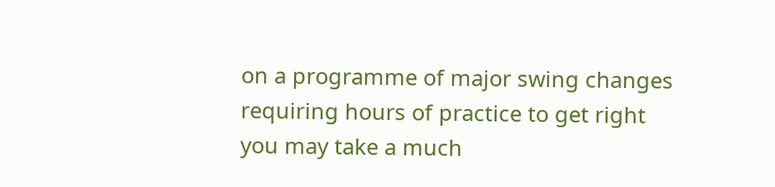on a programme of major swing changes requiring hours of practice to get right you may take a much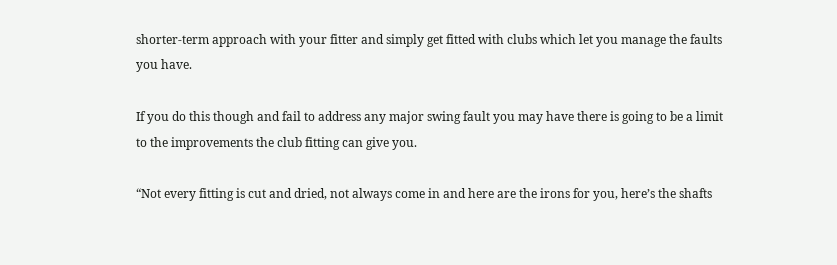shorter-term approach with your fitter and simply get fitted with clubs which let you manage the faults you have.

If you do this though and fail to address any major swing fault you may have there is going to be a limit to the improvements the club fitting can give you.

“Not every fitting is cut and dried, not always come in and here are the irons for you, here’s the shafts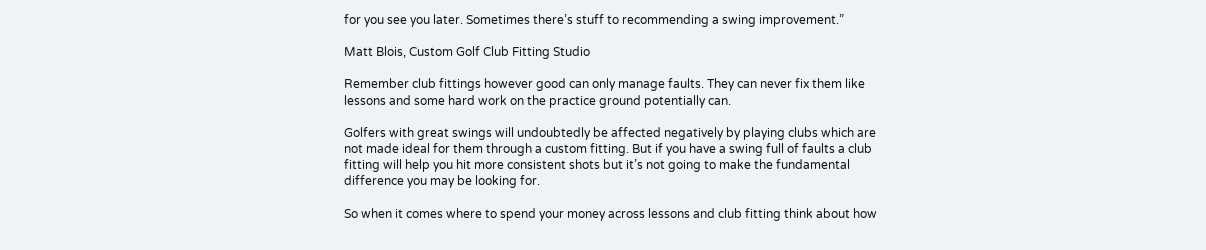for you see you later. Sometimes there’s stuff to recommending a swing improvement.”

Matt Blois, Custom Golf Club Fitting Studio

Remember club fittings however good can only manage faults. They can never fix them like lessons and some hard work on the practice ground potentially can.

Golfers with great swings will undoubtedly be affected negatively by playing clubs which are not made ideal for them through a custom fitting. But if you have a swing full of faults a club fitting will help you hit more consistent shots but it’s not going to make the fundamental difference you may be looking for.

So when it comes where to spend your money across lessons and club fitting think about how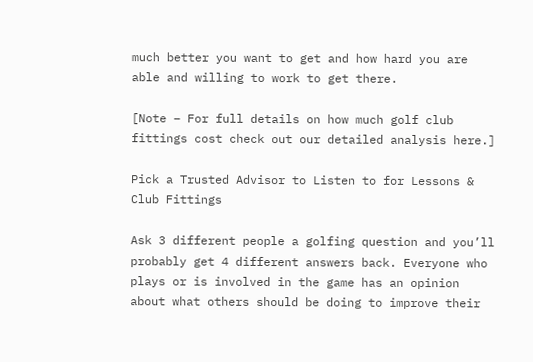much better you want to get and how hard you are able and willing to work to get there.

[Note – For full details on how much golf club fittings cost check out our detailed analysis here.]

Pick a Trusted Advisor to Listen to for Lessons & Club Fittings

Ask 3 different people a golfing question and you’ll probably get 4 different answers back. Everyone who plays or is involved in the game has an opinion about what others should be doing to improve their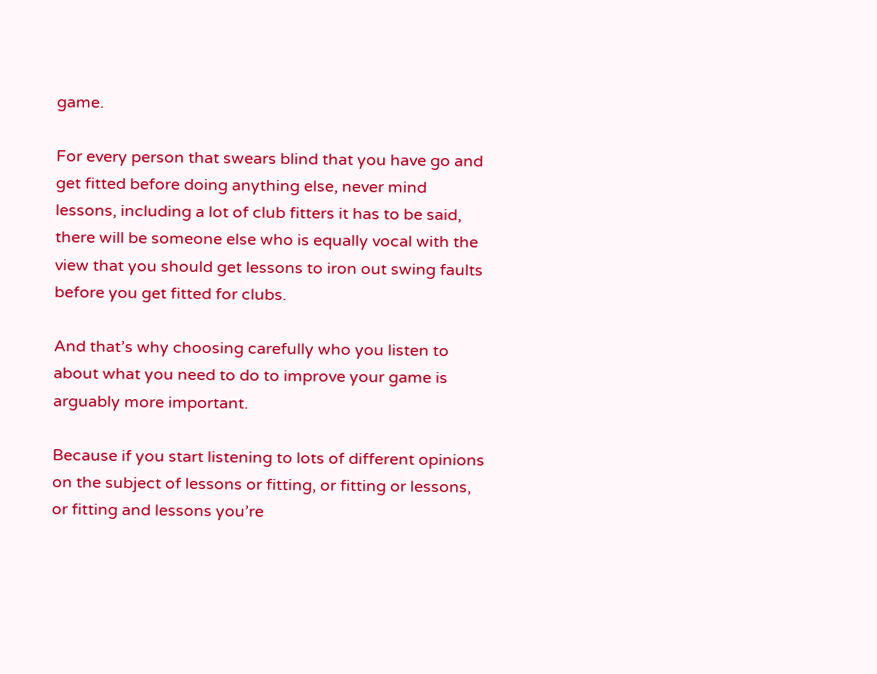game.

For every person that swears blind that you have go and get fitted before doing anything else, never mind lessons, including a lot of club fitters it has to be said, there will be someone else who is equally vocal with the view that you should get lessons to iron out swing faults before you get fitted for clubs.

And that’s why choosing carefully who you listen to about what you need to do to improve your game is arguably more important.

Because if you start listening to lots of different opinions on the subject of lessons or fitting, or fitting or lessons, or fitting and lessons you’re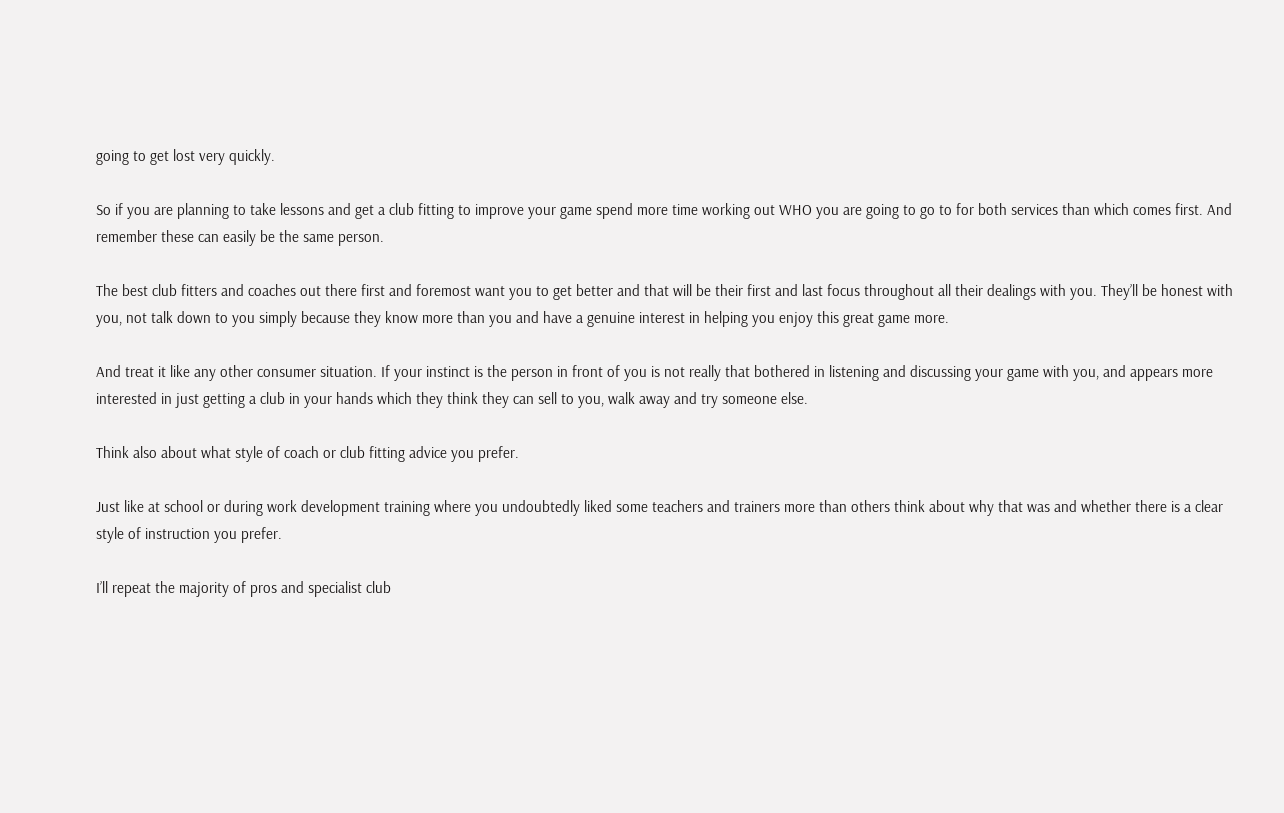going to get lost very quickly.

So if you are planning to take lessons and get a club fitting to improve your game spend more time working out WHO you are going to go to for both services than which comes first. And remember these can easily be the same person.

The best club fitters and coaches out there first and foremost want you to get better and that will be their first and last focus throughout all their dealings with you. They’ll be honest with you, not talk down to you simply because they know more than you and have a genuine interest in helping you enjoy this great game more.

And treat it like any other consumer situation. If your instinct is the person in front of you is not really that bothered in listening and discussing your game with you, and appears more interested in just getting a club in your hands which they think they can sell to you, walk away and try someone else.

Think also about what style of coach or club fitting advice you prefer.

Just like at school or during work development training where you undoubtedly liked some teachers and trainers more than others think about why that was and whether there is a clear style of instruction you prefer.

I’ll repeat the majority of pros and specialist club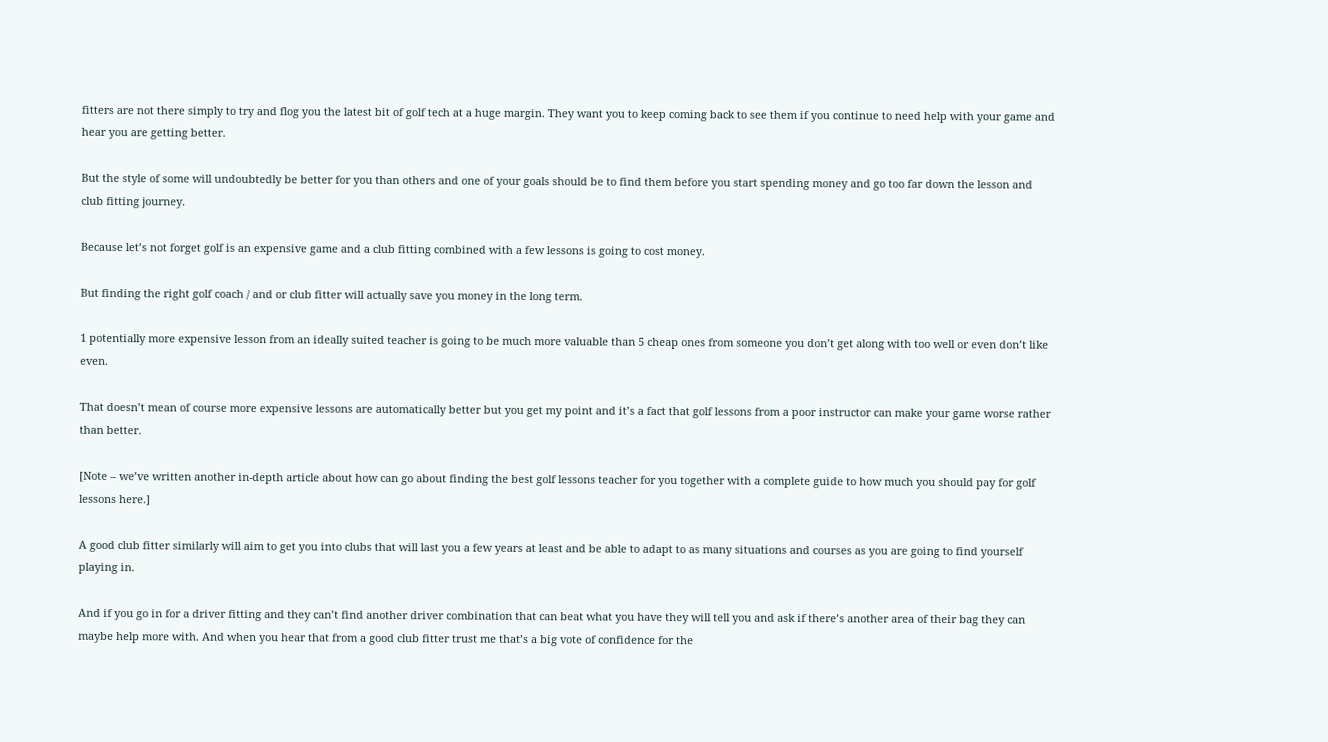fitters are not there simply to try and flog you the latest bit of golf tech at a huge margin. They want you to keep coming back to see them if you continue to need help with your game and hear you are getting better.

But the style of some will undoubtedly be better for you than others and one of your goals should be to find them before you start spending money and go too far down the lesson and club fitting journey.

Because let’s not forget golf is an expensive game and a club fitting combined with a few lessons is going to cost money.

But finding the right golf coach / and or club fitter will actually save you money in the long term.

1 potentially more expensive lesson from an ideally suited teacher is going to be much more valuable than 5 cheap ones from someone you don’t get along with too well or even don’t like even.

That doesn’t mean of course more expensive lessons are automatically better but you get my point and it’s a fact that golf lessons from a poor instructor can make your game worse rather than better.

[Note – we’ve written another in-depth article about how can go about finding the best golf lessons teacher for you together with a complete guide to how much you should pay for golf lessons here.]

A good club fitter similarly will aim to get you into clubs that will last you a few years at least and be able to adapt to as many situations and courses as you are going to find yourself playing in.

And if you go in for a driver fitting and they can’t find another driver combination that can beat what you have they will tell you and ask if there’s another area of their bag they can maybe help more with. And when you hear that from a good club fitter trust me that’s a big vote of confidence for the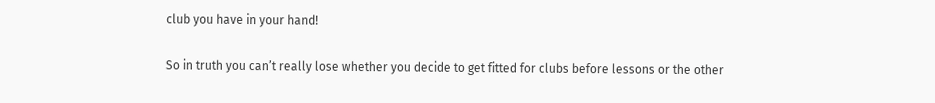club you have in your hand!

So in truth you can’t really lose whether you decide to get fitted for clubs before lessons or the other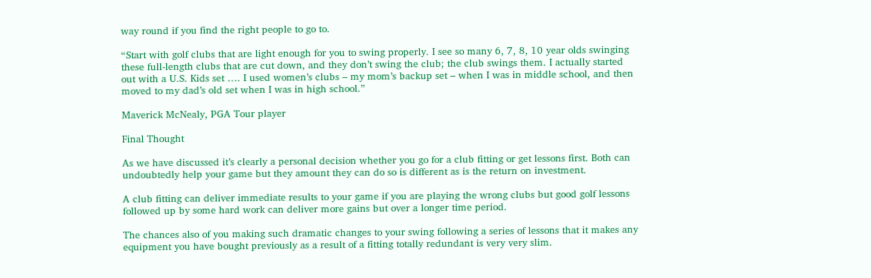way round if you find the right people to go to.

“Start with golf clubs that are light enough for you to swing properly. I see so many 6, 7, 8, 10 year olds swinging these full-length clubs that are cut down, and they don’t swing the club; the club swings them. I actually started out with a U.S. Kids set …. I used women’s clubs – my mom’s backup set – when I was in middle school, and then moved to my dad’s old set when I was in high school.”

Maverick McNealy, PGA Tour player

Final Thought

As we have discussed it’s clearly a personal decision whether you go for a club fitting or get lessons first. Both can undoubtedly help your game but they amount they can do so is different as is the return on investment.

A club fitting can deliver immediate results to your game if you are playing the wrong clubs but good golf lessons followed up by some hard work can deliver more gains but over a longer time period.

The chances also of you making such dramatic changes to your swing following a series of lessons that it makes any equipment you have bought previously as a result of a fitting totally redundant is very very slim.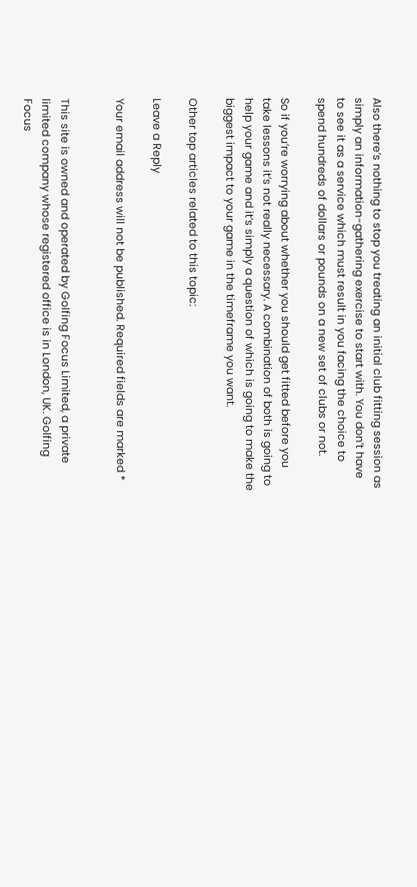Also there’s nothing to stop you treating an initial club fitting session as simply an information-gathering exercise to start with. You don’t have to see it as a service which must result in you facing the choice to spend hundreds of dollars or pounds on a new set of clubs or not.

So if you’re worrying about whether you should get fitted before you take lessons it’s not really necessary. A combination of both is going to help your game and it’s simply a question of which is going to make the biggest impact to your game in the timeframe you want.

Other top articles related to this topic:

Leave a Reply

Your email address will not be published. Required fields are marked *


This site is owned and operated by Golfing Focus Limited, a private limited company whose registered office is in London, UK. Golfing Focus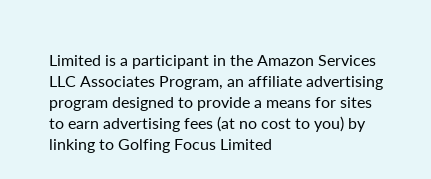Limited is a participant in the Amazon Services LLC Associates Program, an affiliate advertising program designed to provide a means for sites to earn advertising fees (at no cost to you) by linking to Golfing Focus Limited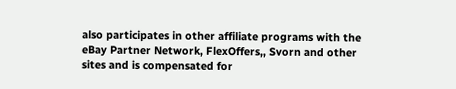also participates in other affiliate programs with the eBay Partner Network, FlexOffers,, Svorn and other sites and is compensated for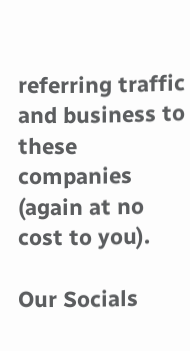referring traffic and business to these companies (again at no cost to you).

Our Socials